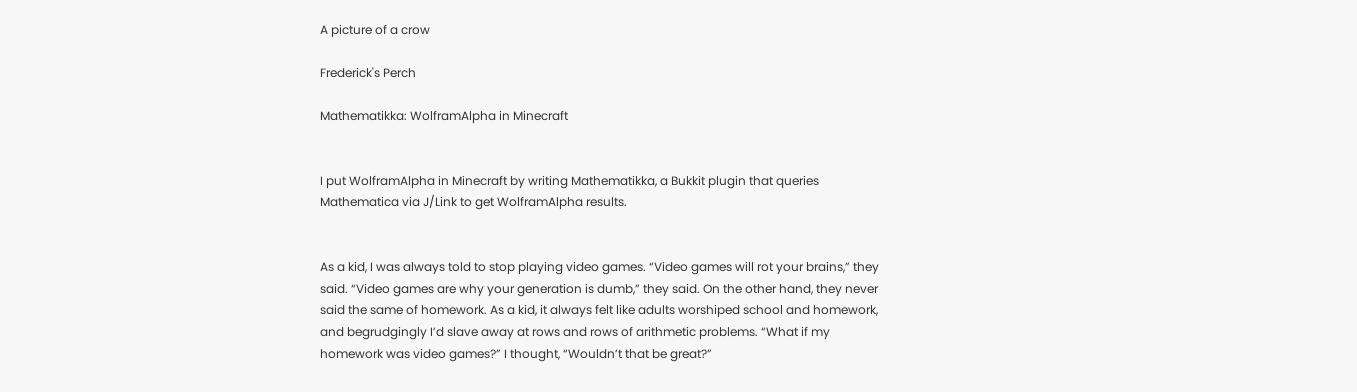A picture of a crow

Frederick's Perch

Mathematikka: WolframAlpha in Minecraft


I put WolframAlpha in Minecraft by writing Mathematikka, a Bukkit plugin that queries Mathematica via J/Link to get WolframAlpha results.


As a kid, I was always told to stop playing video games. “Video games will rot your brains,” they said. “Video games are why your generation is dumb,” they said. On the other hand, they never said the same of homework. As a kid, it always felt like adults worshiped school and homework, and begrudgingly I’d slave away at rows and rows of arithmetic problems. “What if my homework was video games?” I thought, “Wouldn’t that be great?”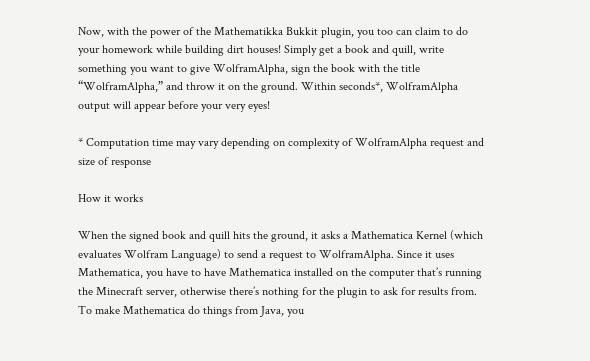Now, with the power of the Mathematikka Bukkit plugin, you too can claim to do your homework while building dirt houses! Simply get a book and quill, write something you want to give WolframAlpha, sign the book with the title “WolframAlpha,” and throw it on the ground. Within seconds*, WolframAlpha output will appear before your very eyes!

* Computation time may vary depending on complexity of WolframAlpha request and size of response

How it works

When the signed book and quill hits the ground, it asks a Mathematica Kernel (which evaluates Wolfram Language) to send a request to WolframAlpha. Since it uses Mathematica, you have to have Mathematica installed on the computer that’s running the Minecraft server, otherwise there’s nothing for the plugin to ask for results from. To make Mathematica do things from Java, you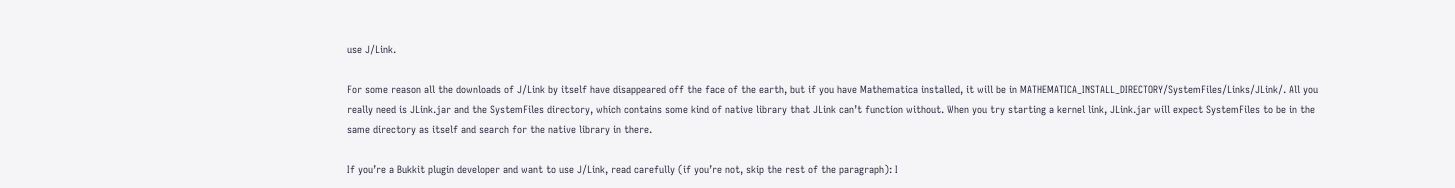use J/Link.

For some reason all the downloads of J/Link by itself have disappeared off the face of the earth, but if you have Mathematica installed, it will be in MATHEMATICA_INSTALL_DIRECTORY/SystemFiles/Links/JLink/. All you really need is JLink.jar and the SystemFiles directory, which contains some kind of native library that JLink can’t function without. When you try starting a kernel link, JLink.jar will expect SystemFiles to be in the same directory as itself and search for the native library in there.

If you’re a Bukkit plugin developer and want to use J/Link, read carefully (if you’re not, skip the rest of the paragraph): I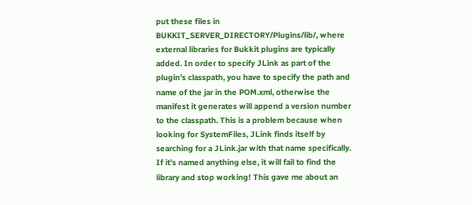put these files in BUKKIT_SERVER_DIRECTORY/Plugins/lib/, where external libraries for Bukkit plugins are typically added. In order to specify JLink as part of the plugin’s classpath, you have to specify the path and name of the jar in the POM.xml, otherwise the manifest it generates will append a version number to the classpath. This is a problem because when looking for SystemFiles, JLink finds itself by searching for a JLink.jar with that name specifically. If it’s named anything else, it will fail to find the library and stop working! This gave me about an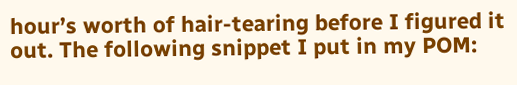hour’s worth of hair-tearing before I figured it out. The following snippet I put in my POM: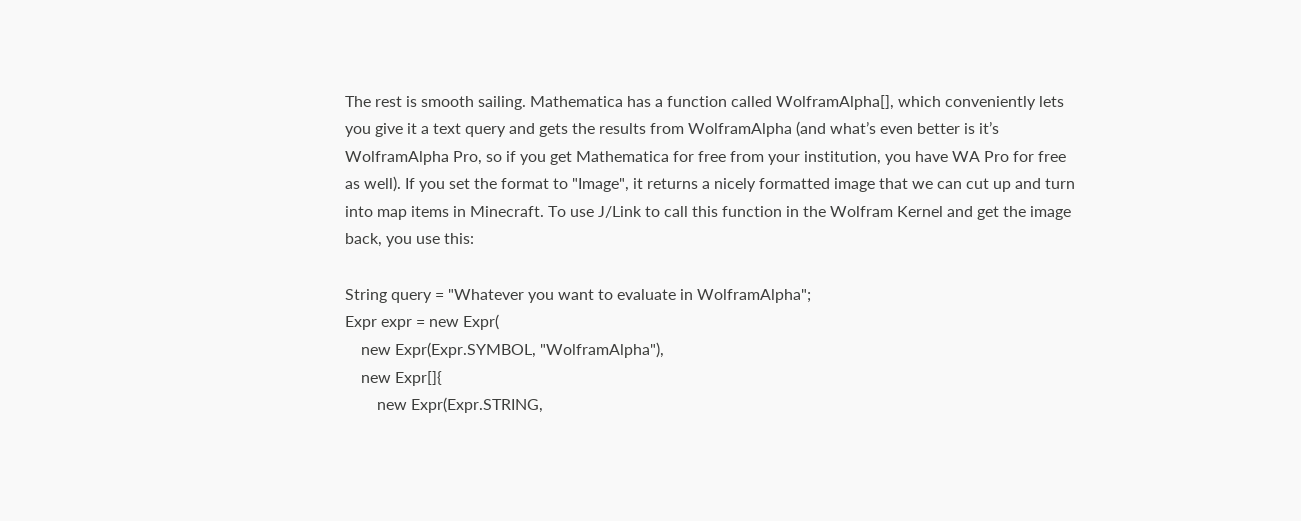The rest is smooth sailing. Mathematica has a function called WolframAlpha[], which conveniently lets you give it a text query and gets the results from WolframAlpha (and what’s even better is it’s WolframAlpha Pro, so if you get Mathematica for free from your institution, you have WA Pro for free as well). If you set the format to "Image", it returns a nicely formatted image that we can cut up and turn into map items in Minecraft. To use J/Link to call this function in the Wolfram Kernel and get the image back, you use this:

String query = "Whatever you want to evaluate in WolframAlpha";
Expr expr = new Expr(
    new Expr(Expr.SYMBOL, "WolframAlpha"),
    new Expr[]{
        new Expr(Expr.STRING,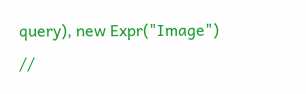query), new Expr("Image")
//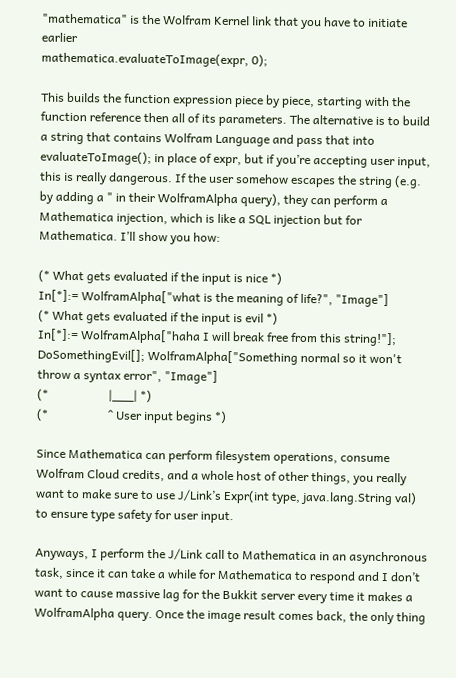"mathematica" is the Wolfram Kernel link that you have to initiate earlier
mathematica.evaluateToImage(expr, 0);

This builds the function expression piece by piece, starting with the function reference then all of its parameters. The alternative is to build a string that contains Wolfram Language and pass that into evaluateToImage(); in place of expr, but if you’re accepting user input, this is really dangerous. If the user somehow escapes the string (e.g. by adding a " in their WolframAlpha query), they can perform a Mathematica injection, which is like a SQL injection but for Mathematica. I’ll show you how:

(* What gets evaluated if the input is nice *)
In[*]:= WolframAlpha["what is the meaning of life?", "Image"]
(* What gets evaluated if the input is evil *)
In[*]:= WolframAlpha["haha I will break free from this string!"]; DoSomethingEvil[]; WolframAlpha["Something normal so it won't throw a syntax error", "Image"]
(*                    |___| *)
(*                    ^ User input begins *)

Since Mathematica can perform filesystem operations, consume Wolfram Cloud credits, and a whole host of other things, you really want to make sure to use J/Link’s Expr(int type, java.lang.String val) to ensure type safety for user input.

Anyways, I perform the J/Link call to Mathematica in an asynchronous task, since it can take a while for Mathematica to respond and I don’t want to cause massive lag for the Bukkit server every time it makes a WolframAlpha query. Once the image result comes back, the only thing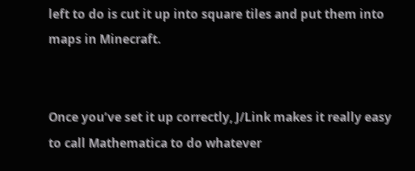left to do is cut it up into square tiles and put them into maps in Minecraft.


Once you’ve set it up correctly, J/Link makes it really easy to call Mathematica to do whatever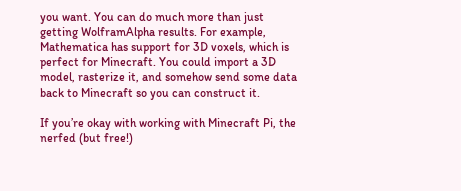you want. You can do much more than just getting WolframAlpha results. For example, Mathematica has support for 3D voxels, which is perfect for Minecraft. You could import a 3D model, rasterize it, and somehow send some data back to Minecraft so you can construct it.

If you’re okay with working with Minecraft Pi, the nerfed (but free!)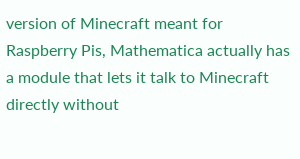version of Minecraft meant for Raspberry Pis, Mathematica actually has a module that lets it talk to Minecraft directly without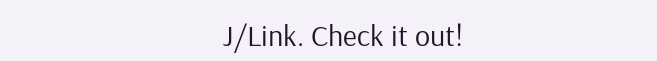J/Link. Check it out!